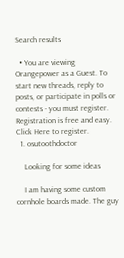Search results

  • You are viewing Orangepower as a Guest. To start new threads, reply to posts, or participate in polls or contests - you must register. Registration is free and easy. Click Here to register.
  1. osutoothdoctor

    Looking for some ideas

    I am having some custom cornhole boards made. The guy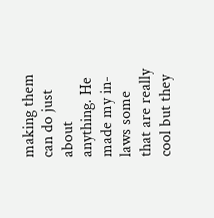making them can do just about anything. He made my in-laws some that are really cool but they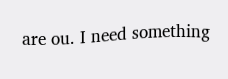are ou. I need something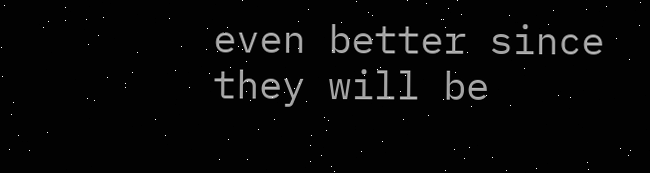even better since they will be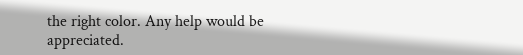the right color. Any help would be appreciated.